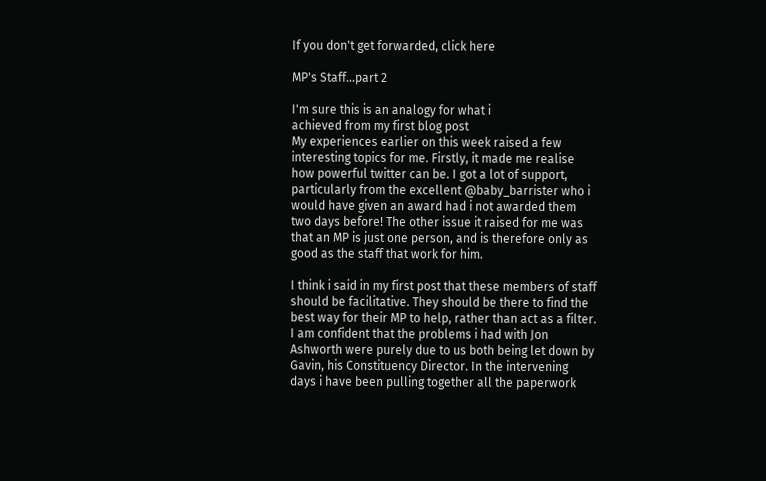If you don't get forwarded, click here

MP's Staff...part 2

I'm sure this is an analogy for what i
achieved from my first blog post
My experiences earlier on this week raised a few interesting topics for me. Firstly, it made me realise how powerful twitter can be. I got a lot of support, particularly from the excellent @baby_barrister who i would have given an award had i not awarded them two days before! The other issue it raised for me was that an MP is just one person, and is therefore only as good as the staff that work for him.

I think i said in my first post that these members of staff should be facilitative. They should be there to find the best way for their MP to help, rather than act as a filter. I am confident that the problems i had with Jon Ashworth were purely due to us both being let down by Gavin, his Constituency Director. In the intervening days i have been pulling together all the paperwork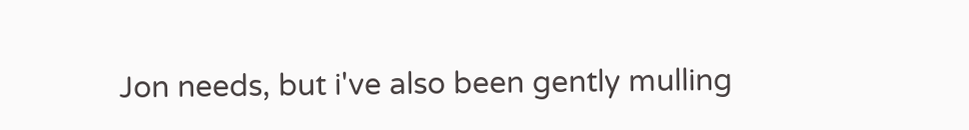Jon needs, but i've also been gently mulling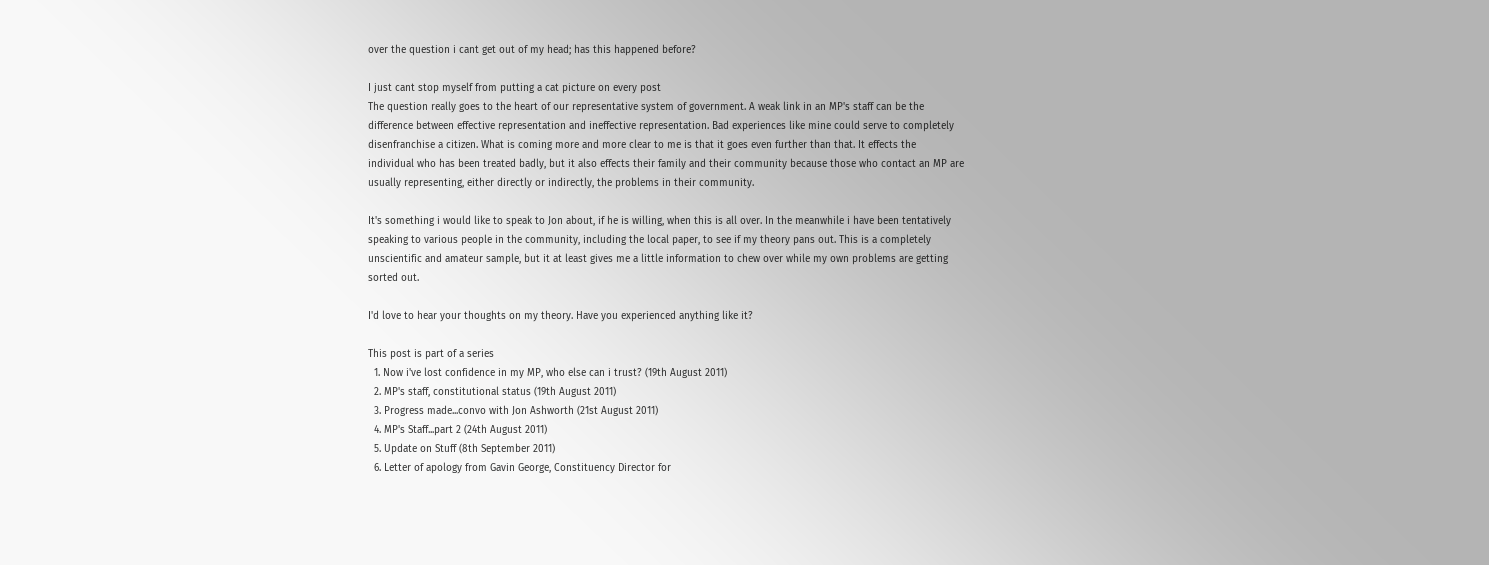over the question i cant get out of my head; has this happened before?

I just cant stop myself from putting a cat picture on every post
The question really goes to the heart of our representative system of government. A weak link in an MP's staff can be the difference between effective representation and ineffective representation. Bad experiences like mine could serve to completely disenfranchise a citizen. What is coming more and more clear to me is that it goes even further than that. It effects the individual who has been treated badly, but it also effects their family and their community because those who contact an MP are usually representing, either directly or indirectly, the problems in their community.

It's something i would like to speak to Jon about, if he is willing, when this is all over. In the meanwhile i have been tentatively speaking to various people in the community, including the local paper, to see if my theory pans out. This is a completely unscientific and amateur sample, but it at least gives me a little information to chew over while my own problems are getting sorted out.

I'd love to hear your thoughts on my theory. Have you experienced anything like it?

This post is part of a series
  1. Now i've lost confidence in my MP, who else can i trust? (19th August 2011)
  2. MP's staff, constitutional status (19th August 2011)
  3. Progress made...convo with Jon Ashworth (21st August 2011)
  4. MP's Staff...part 2 (24th August 2011)
  5. Update on Stuff (8th September 2011)
  6. Letter of apology from Gavin George, Constituency Director for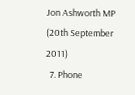Jon Ashworth MP (20th September 2011)
  7. Phone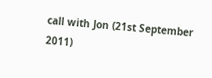call with Jon (21st September 2011)